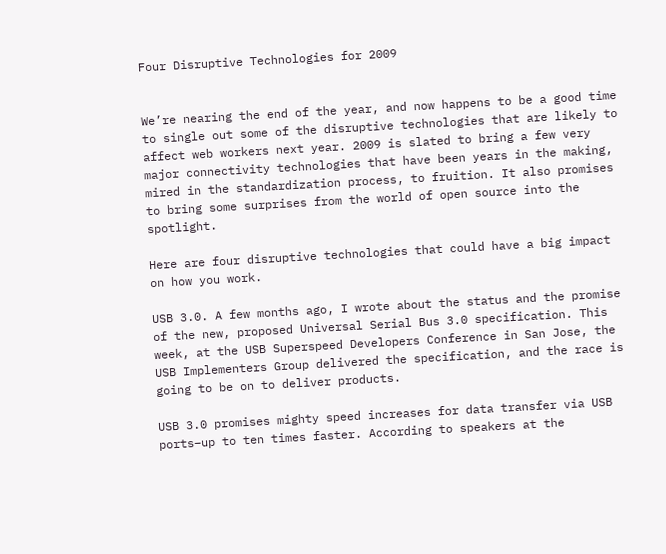Four Disruptive Technologies for 2009


We’re nearing the end of the year, and now happens to be a good time to single out some of the disruptive technologies that are likely to affect web workers next year. 2009 is slated to bring a few very major connectivity technologies that have been years in the making, mired in the standardization process, to fruition. It also promises to bring some surprises from the world of open source into the spotlight.

Here are four disruptive technologies that could have a big impact on how you work.

USB 3.0. A few months ago, I wrote about the status and the promise of the new, proposed Universal Serial Bus 3.0 specification. This week, at the USB Superspeed Developers Conference in San Jose, the USB Implementers Group delivered the specification, and the race is going to be on to deliver products.

USB 3.0 promises mighty speed increases for data transfer via USB ports–up to ten times faster. According to speakers at the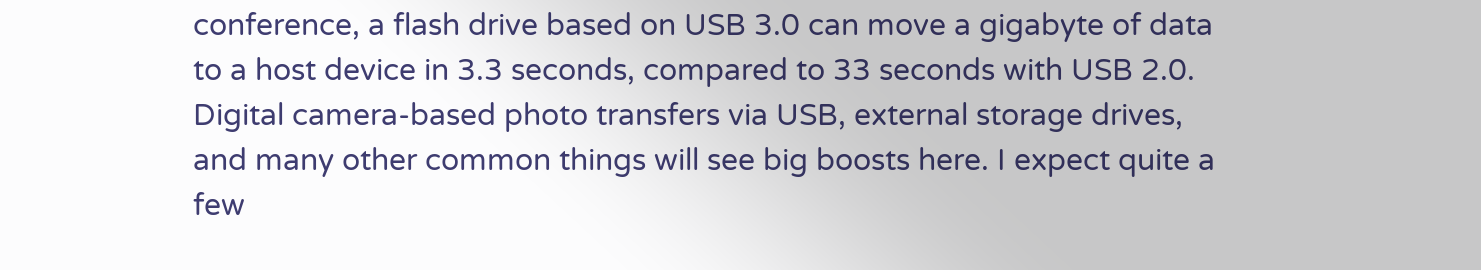conference, a flash drive based on USB 3.0 can move a gigabyte of data to a host device in 3.3 seconds, compared to 33 seconds with USB 2.0. Digital camera-based photo transfers via USB, external storage drives, and many other common things will see big boosts here. I expect quite a few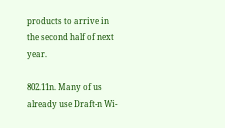products to arrive in the second half of next year.

802.11n. Many of us already use Draft-n Wi-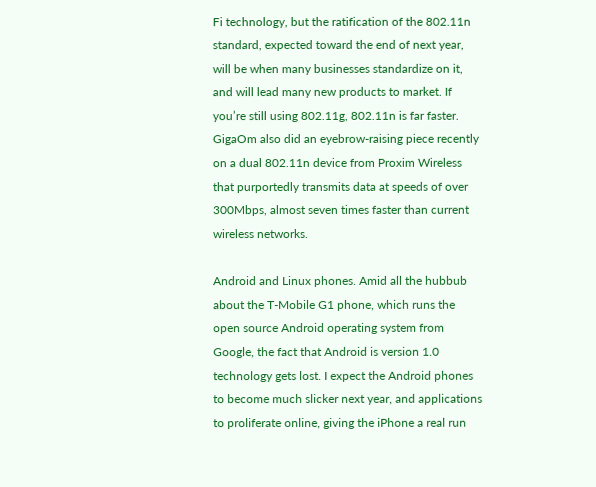Fi technology, but the ratification of the 802.11n standard, expected toward the end of next year, will be when many businesses standardize on it, and will lead many new products to market. If you’re still using 802.11g, 802.11n is far faster. GigaOm also did an eyebrow-raising piece recently on a dual 802.11n device from Proxim Wireless that purportedly transmits data at speeds of over 300Mbps, almost seven times faster than current wireless networks.

Android and Linux phones. Amid all the hubbub about the T-Mobile G1 phone, which runs the open source Android operating system from Google, the fact that Android is version 1.0 technology gets lost. I expect the Android phones to become much slicker next year, and applications to proliferate online, giving the iPhone a real run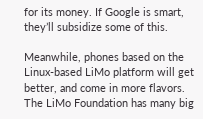for its money. If Google is smart, they’ll subsidize some of this.

Meanwhile, phones based on the Linux-based LiMo platform will get better, and come in more flavors. The LiMo Foundation has many big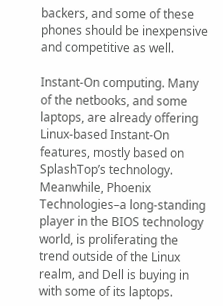backers, and some of these phones should be inexpensive and competitive as well.

Instant-On computing. Many of the netbooks, and some laptops, are already offering Linux-based Instant-On features, mostly based on SplashTop’s technology.  Meanwhile, Phoenix Technologies–a long-standing player in the BIOS technology world, is proliferating the trend outside of the Linux realm, and Dell is buying in with some of its laptops.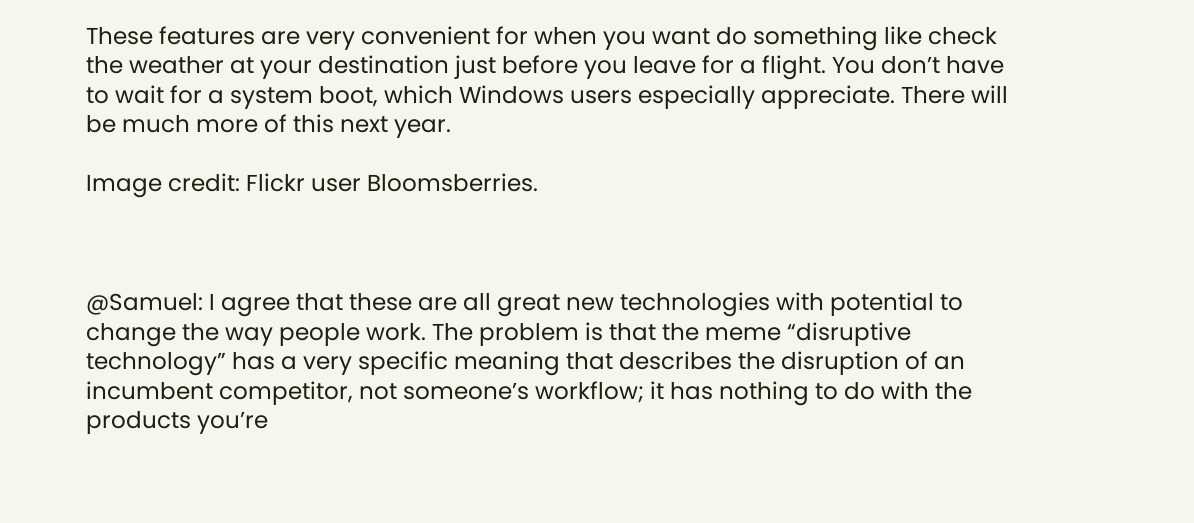These features are very convenient for when you want do something like check the weather at your destination just before you leave for a flight. You don’t have to wait for a system boot, which Windows users especially appreciate. There will be much more of this next year.

Image credit: Flickr user Bloomsberries.



@Samuel: I agree that these are all great new technologies with potential to change the way people work. The problem is that the meme “disruptive technology” has a very specific meaning that describes the disruption of an incumbent competitor, not someone’s workflow; it has nothing to do with the products you’re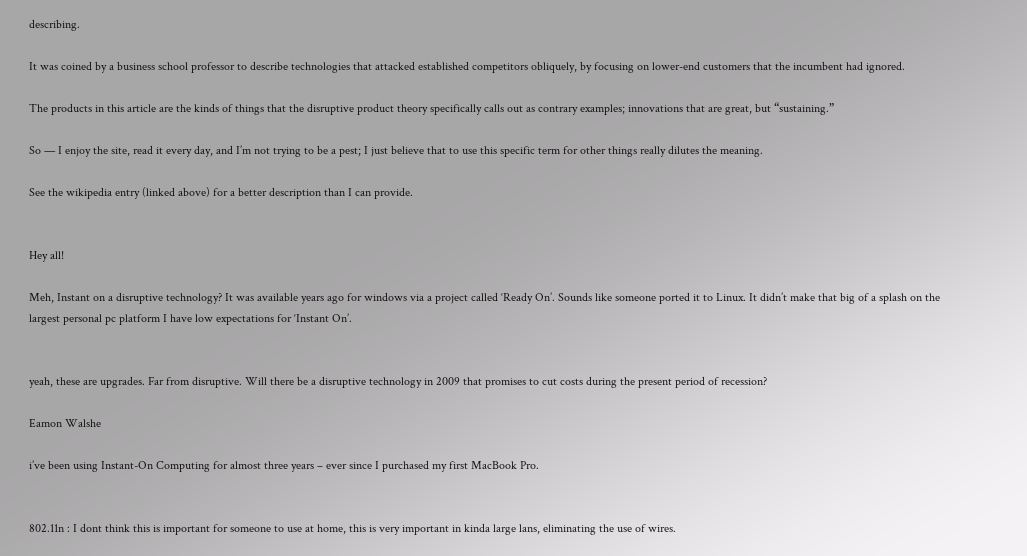describing.

It was coined by a business school professor to describe technologies that attacked established competitors obliquely, by focusing on lower-end customers that the incumbent had ignored.

The products in this article are the kinds of things that the disruptive product theory specifically calls out as contrary examples; innovations that are great, but “sustaining.”

So — I enjoy the site, read it every day, and I’m not trying to be a pest; I just believe that to use this specific term for other things really dilutes the meaning.

See the wikipedia entry (linked above) for a better description than I can provide.


Hey all!

Meh, Instant on a disruptive technology? It was available years ago for windows via a project called ‘Ready On’. Sounds like someone ported it to Linux. It didn’t make that big of a splash on the largest personal pc platform I have low expectations for ‘Instant On’.


yeah, these are upgrades. Far from disruptive. Will there be a disruptive technology in 2009 that promises to cut costs during the present period of recession?

Eamon Walshe

i’ve been using Instant-On Computing for almost three years – ever since I purchased my first MacBook Pro.


802.11n : I dont think this is important for someone to use at home, this is very important in kinda large lans, eliminating the use of wires.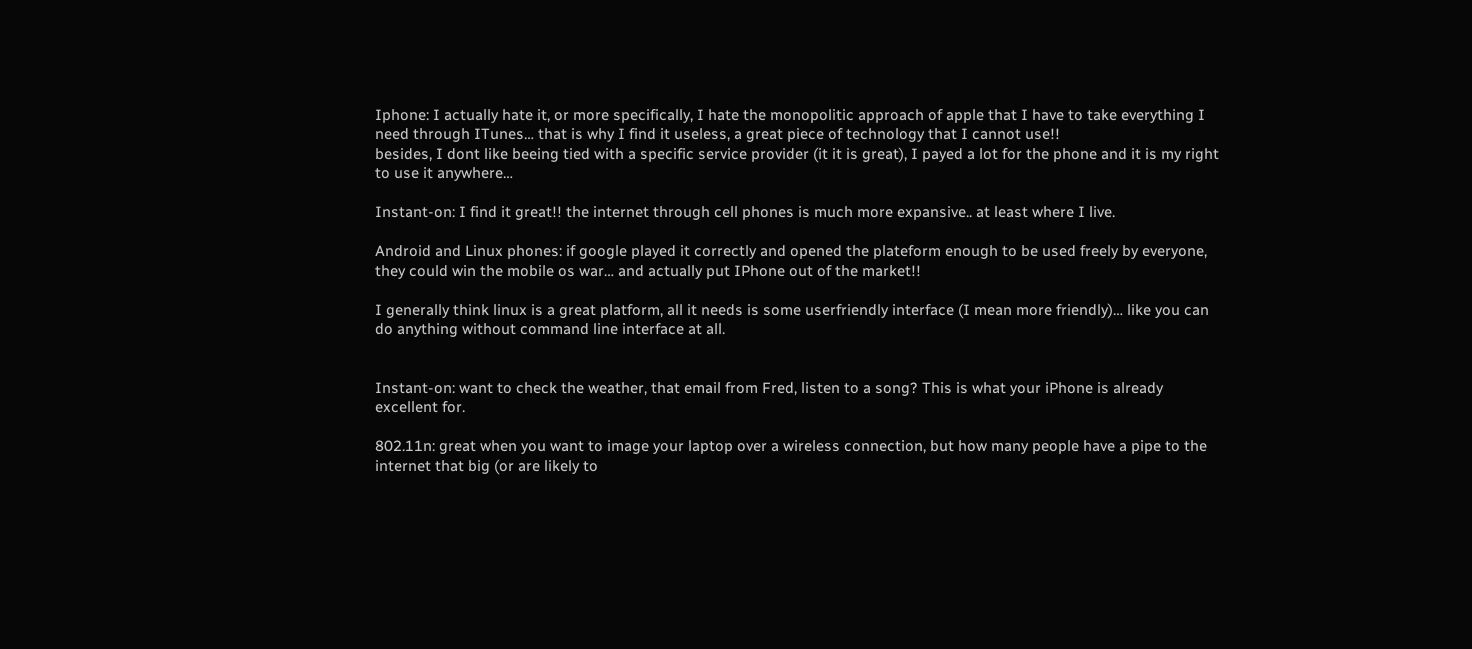Iphone: I actually hate it, or more specifically, I hate the monopolitic approach of apple that I have to take everything I need through ITunes… that is why I find it useless, a great piece of technology that I cannot use!!
besides, I dont like beeing tied with a specific service provider (it it is great), I payed a lot for the phone and it is my right to use it anywhere…

Instant-on: I find it great!! the internet through cell phones is much more expansive.. at least where I live.

Android and Linux phones: if google played it correctly and opened the plateform enough to be used freely by everyone, they could win the mobile os war… and actually put IPhone out of the market!!

I generally think linux is a great platform, all it needs is some userfriendly interface (I mean more friendly)… like you can do anything without command line interface at all.


Instant-on: want to check the weather, that email from Fred, listen to a song? This is what your iPhone is already excellent for.

802.11n: great when you want to image your laptop over a wireless connection, but how many people have a pipe to the internet that big (or are likely to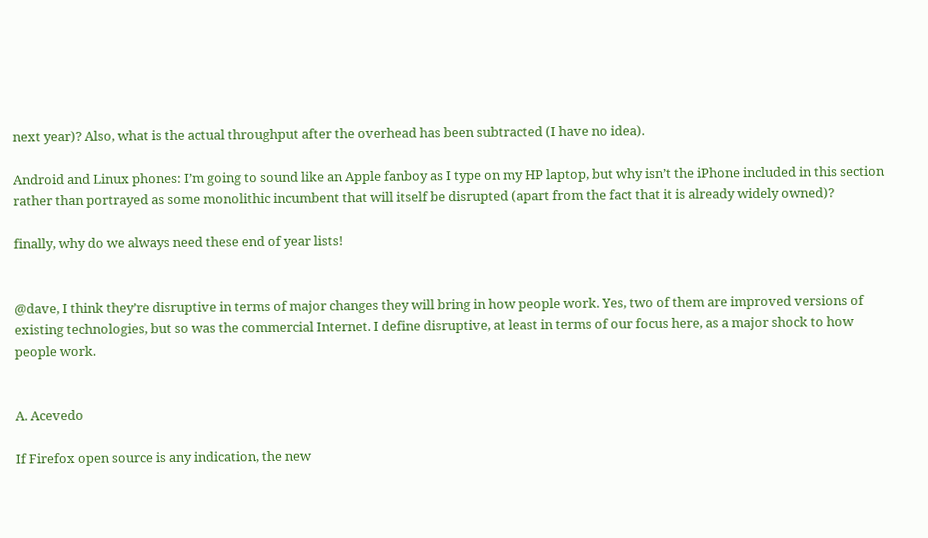next year)? Also, what is the actual throughput after the overhead has been subtracted (I have no idea).

Android and Linux phones: I’m going to sound like an Apple fanboy as I type on my HP laptop, but why isn’t the iPhone included in this section rather than portrayed as some monolithic incumbent that will itself be disrupted (apart from the fact that it is already widely owned)?

finally, why do we always need these end of year lists!


@dave, I think they’re disruptive in terms of major changes they will bring in how people work. Yes, two of them are improved versions of existing technologies, but so was the commercial Internet. I define disruptive, at least in terms of our focus here, as a major shock to how people work.


A. Acevedo

If Firefox open source is any indication, the new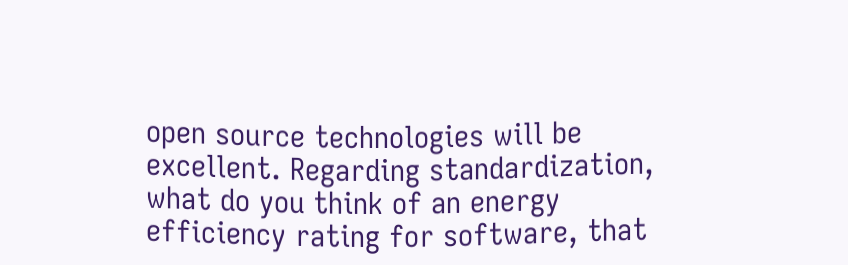open source technologies will be excellent. Regarding standardization, what do you think of an energy efficiency rating for software, that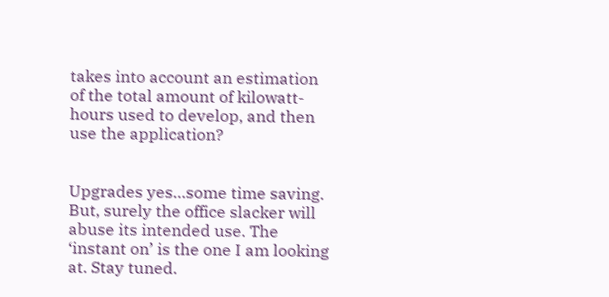takes into account an estimation of the total amount of kilowatt-hours used to develop, and then use the application?


Upgrades yes…some time saving. But, surely the office slacker will abuse its intended use. The ‘instant on’ is the one I am looking at. Stay tuned.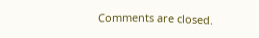Comments are closed.